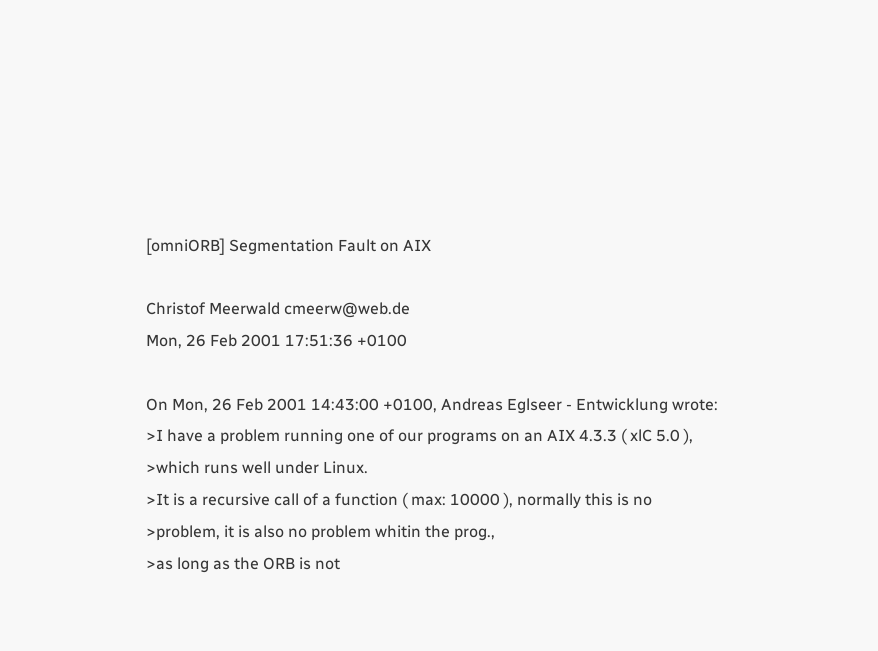[omniORB] Segmentation Fault on AIX

Christof Meerwald cmeerw@web.de
Mon, 26 Feb 2001 17:51:36 +0100

On Mon, 26 Feb 2001 14:43:00 +0100, Andreas Eglseer - Entwicklung wrote:
>I have a problem running one of our programs on an AIX 4.3.3 ( xlC 5.0 ),
>which runs well under Linux.
>It is a recursive call of a function ( max: 10000 ), normally this is no
>problem, it is also no problem whitin the prog.,
>as long as the ORB is not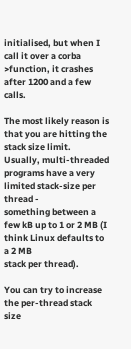initialised, but when I call it over a corba
>function, it crashes after 1200 and a few calls.

The most likely reason is that you are hitting the stack size limit.
Usually, multi-threaded programs have a very limited stack-size per thread -
something between a few kB up to 1 or 2 MB (I think Linux defaults to a 2 MB
stack per thread).

You can try to increase the per-thread stack size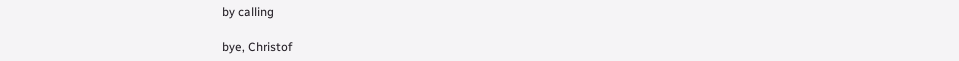by calling

bye, Christof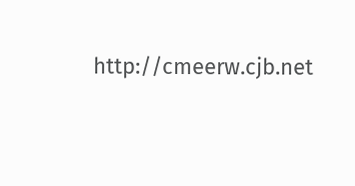http://cmeerw.cjb.net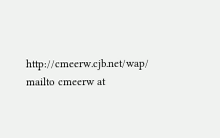http://cmeerw.cjb.net/wap/
mailto cmeerw at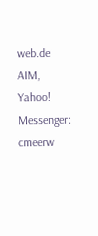web.de                   AIM, Yahoo! Messenger: cmeerw